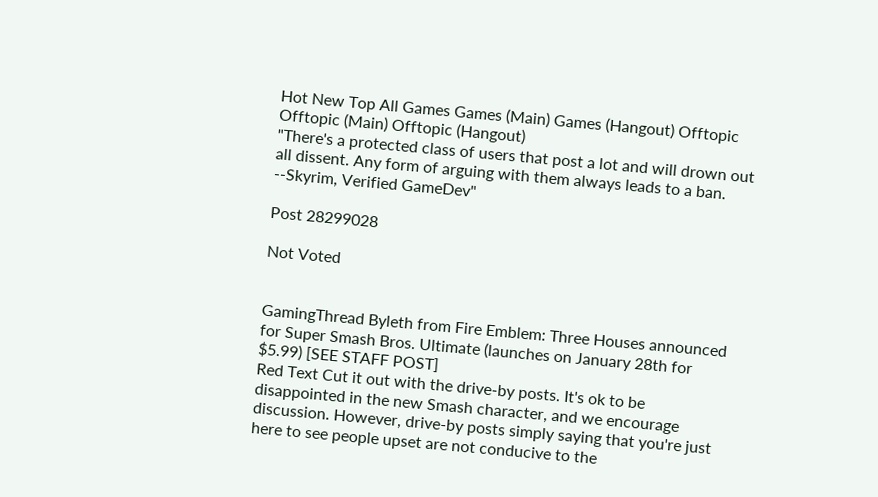Hot New Top All Games Games (Main) Games (Hangout) Offtopic Offtopic (Main) Offtopic (Hangout)
"There's a protected class of users that post a lot and will drown out all dissent. Any form of arguing with them always leads to a ban. --Skyrim, Verified GameDev"

Post 28299028

Not Voted


GamingThread Byleth from Fire Emblem: Three Houses announced for Super Smash Bros. Ultimate (launches on January 28th for $5.99) [SEE STAFF POST]
Red Text Cut it out with the drive-by posts. It's ok to be disappointed in the new Smash character, and we encourage discussion. However, drive-by posts simply saying that you're just here to see people upset are not conducive to the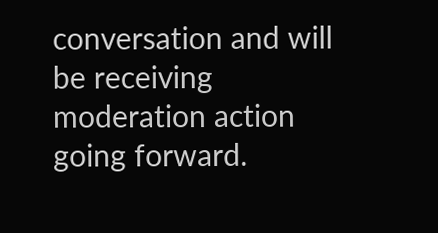conversation and will be receiving moderation action going forward.